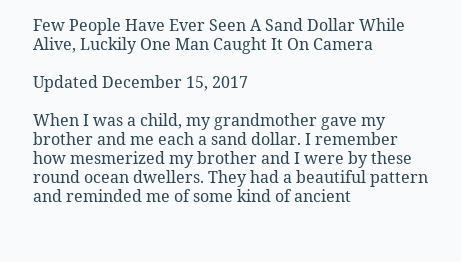Few People Have Ever Seen A Sand Dollar While Alive, Luckily One Man Caught It On Camera

Updated December 15, 2017

When I was a child, my grandmother gave my brother and me each a sand dollar. I remember how mesmerized my brother and I were by these round ocean dwellers. They had a beautiful pattern and reminded me of some kind of ancient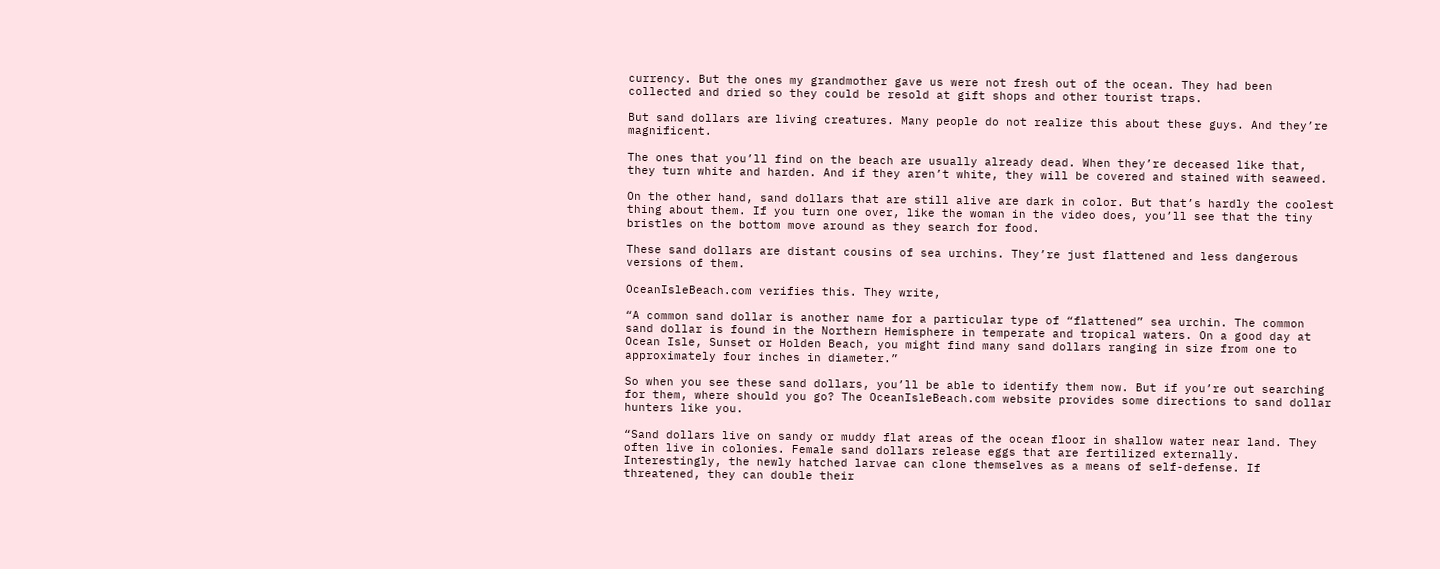currency. But the ones my grandmother gave us were not fresh out of the ocean. They had been collected and dried so they could be resold at gift shops and other tourist traps.

But sand dollars are living creatures. Many people do not realize this about these guys. And they’re magnificent.

The ones that you’ll find on the beach are usually already dead. When they’re deceased like that, they turn white and harden. And if they aren’t white, they will be covered and stained with seaweed.

On the other hand, sand dollars that are still alive are dark in color. But that’s hardly the coolest thing about them. If you turn one over, like the woman in the video does, you’ll see that the tiny bristles on the bottom move around as they search for food.

These sand dollars are distant cousins of sea urchins. They’re just flattened and less dangerous versions of them.

OceanIsleBeach.com verifies this. They write,

“A common sand dollar is another name for a particular type of “flattened” sea urchin. The common sand dollar is found in the Northern Hemisphere in temperate and tropical waters. On a good day at Ocean Isle, Sunset or Holden Beach, you might find many sand dollars ranging in size from one to approximately four inches in diameter.”

So when you see these sand dollars, you’ll be able to identify them now. But if you’re out searching for them, where should you go? The OceanIsleBeach.com website provides some directions to sand dollar hunters like you.

“Sand dollars live on sandy or muddy flat areas of the ocean floor in shallow water near land. They often live in colonies. Female sand dollars release eggs that are fertilized externally. Interestingly, the newly hatched larvae can clone themselves as a means of self-defense. If threatened, they can double their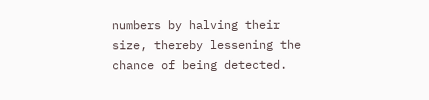numbers by halving their size, thereby lessening the chance of being detected.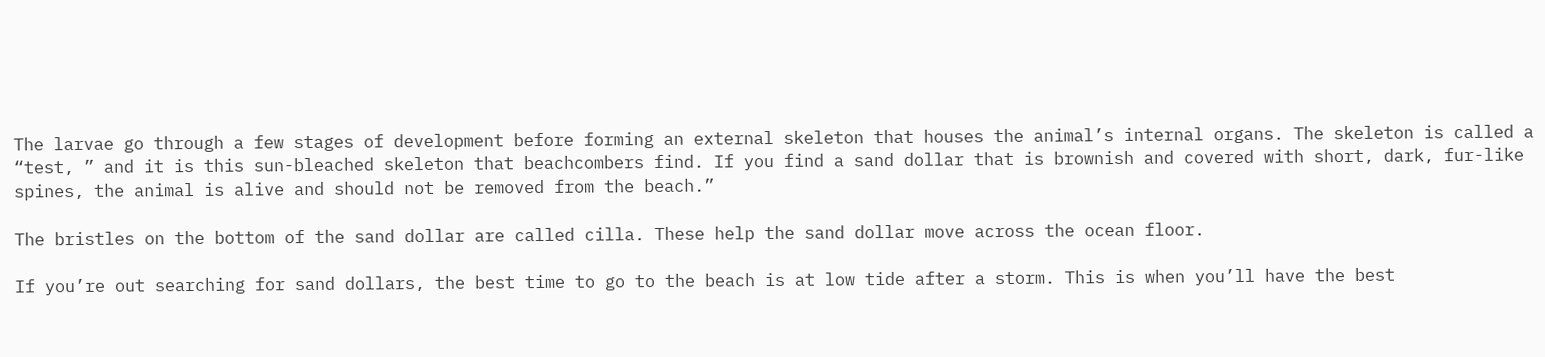The larvae go through a few stages of development before forming an external skeleton that houses the animal’s internal organs. The skeleton is called a “test, ” and it is this sun-bleached skeleton that beachcombers find. If you find a sand dollar that is brownish and covered with short, dark, fur-like spines, the animal is alive and should not be removed from the beach.”

The bristles on the bottom of the sand dollar are called cilla. These help the sand dollar move across the ocean floor.

If you’re out searching for sand dollars, the best time to go to the beach is at low tide after a storm. This is when you’ll have the best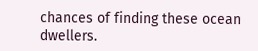chances of finding these ocean dwellers.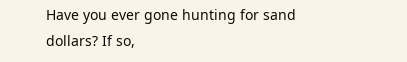Have you ever gone hunting for sand dollars? If so,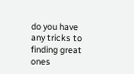do you have any tricks to finding great ones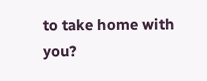to take home with you?